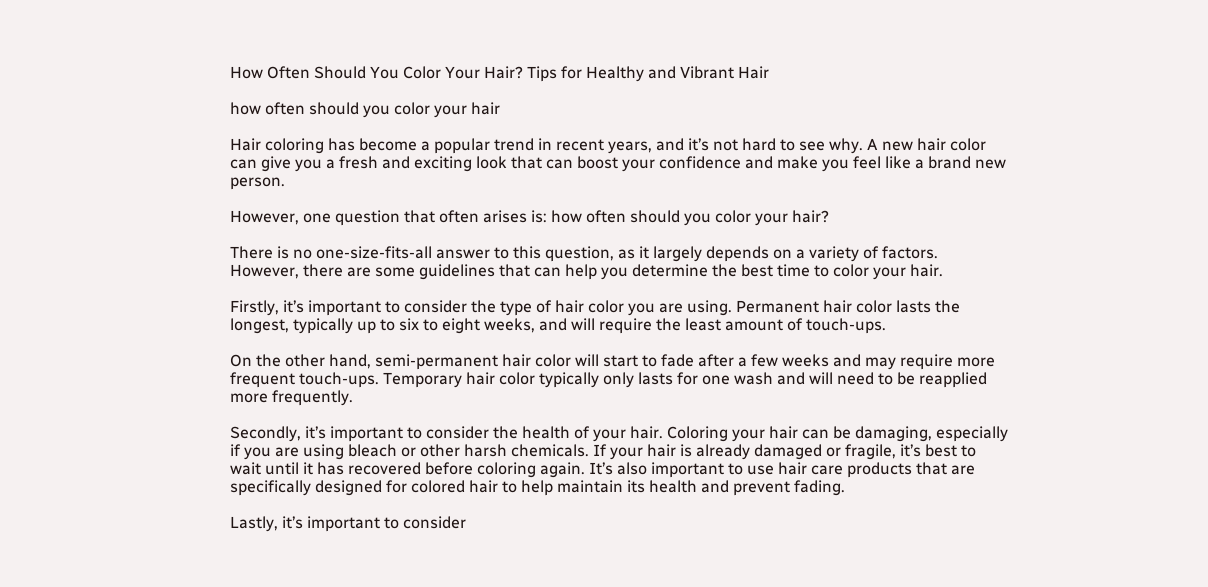How Often Should You Color Your Hair? Tips for Healthy and Vibrant Hair

how often should you color your hair

Hair coloring has become a popular trend in recent years, and it’s not hard to see why. A new hair color can give you a fresh and exciting look that can boost your confidence and make you feel like a brand new person.

However, one question that often arises is: how often should you color your hair?

There is no one-size-fits-all answer to this question, as it largely depends on a variety of factors. However, there are some guidelines that can help you determine the best time to color your hair.

Firstly, it’s important to consider the type of hair color you are using. Permanent hair color lasts the longest, typically up to six to eight weeks, and will require the least amount of touch-ups.

On the other hand, semi-permanent hair color will start to fade after a few weeks and may require more frequent touch-ups. Temporary hair color typically only lasts for one wash and will need to be reapplied more frequently.

Secondly, it’s important to consider the health of your hair. Coloring your hair can be damaging, especially if you are using bleach or other harsh chemicals. If your hair is already damaged or fragile, it’s best to wait until it has recovered before coloring again. It’s also important to use hair care products that are specifically designed for colored hair to help maintain its health and prevent fading.

Lastly, it’s important to consider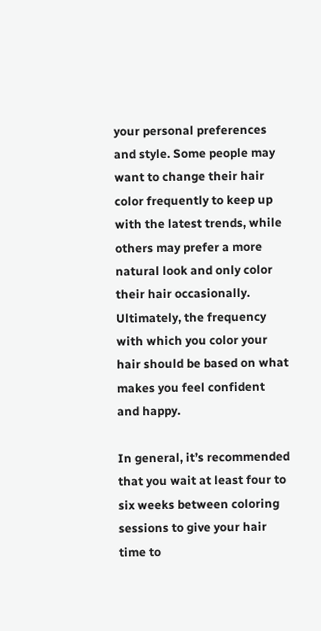your personal preferences and style. Some people may want to change their hair color frequently to keep up with the latest trends, while others may prefer a more natural look and only color their hair occasionally. Ultimately, the frequency with which you color your hair should be based on what makes you feel confident and happy.

In general, it’s recommended that you wait at least four to six weeks between coloring sessions to give your hair time to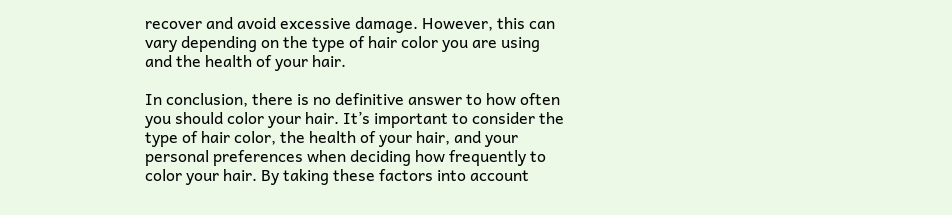recover and avoid excessive damage. However, this can vary depending on the type of hair color you are using and the health of your hair.

In conclusion, there is no definitive answer to how often you should color your hair. It’s important to consider the type of hair color, the health of your hair, and your personal preferences when deciding how frequently to color your hair. By taking these factors into account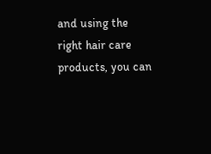and using the right hair care products, you can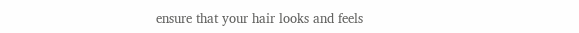ensure that your hair looks and feels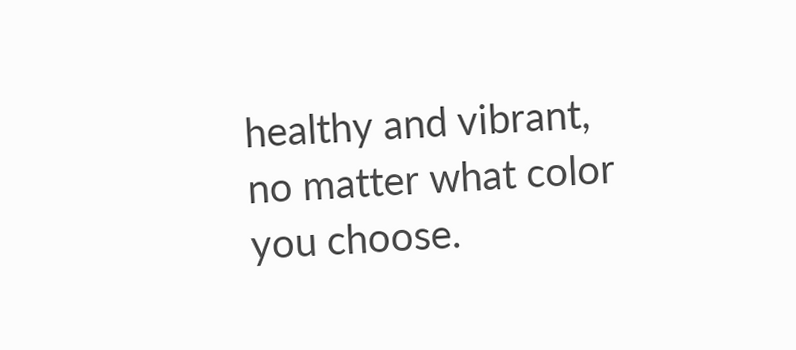healthy and vibrant, no matter what color you choose.